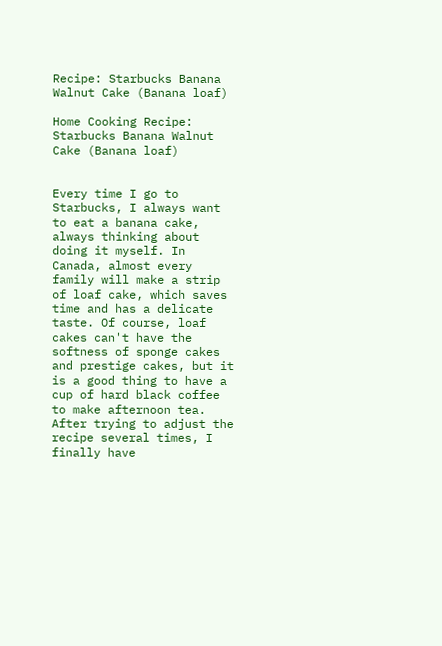Recipe: Starbucks Banana Walnut Cake (Banana loaf)

Home Cooking Recipe: Starbucks Banana Walnut Cake (Banana loaf)


Every time I go to Starbucks, I always want to eat a banana cake, always thinking about doing it myself. In Canada, almost every family will make a strip of loaf cake, which saves time and has a delicate taste. Of course, loaf cakes can't have the softness of sponge cakes and prestige cakes, but it is a good thing to have a cup of hard black coffee to make afternoon tea. After trying to adjust the recipe several times, I finally have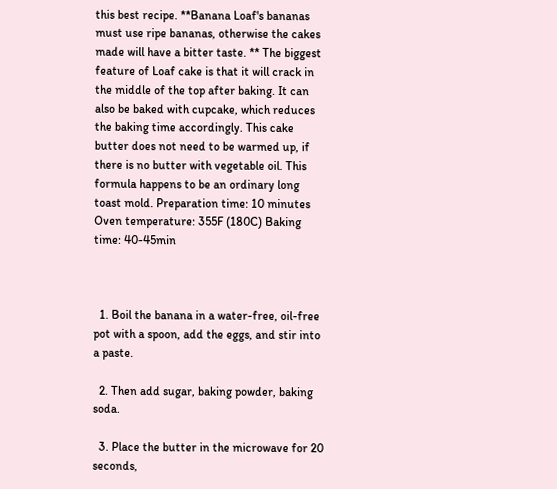this best recipe. **Banana Loaf's bananas must use ripe bananas, otherwise the cakes made will have a bitter taste. ** The biggest feature of Loaf cake is that it will crack in the middle of the top after baking. It can also be baked with cupcake, which reduces the baking time accordingly. This cake butter does not need to be warmed up, if there is no butter with vegetable oil. This formula happens to be an ordinary long toast mold. Preparation time: 10 minutes Oven temperature: 355F (180C) Baking time: 40-45min



  1. Boil the banana in a water-free, oil-free pot with a spoon, add the eggs, and stir into a paste.

  2. Then add sugar, baking powder, baking soda.

  3. Place the butter in the microwave for 20 seconds,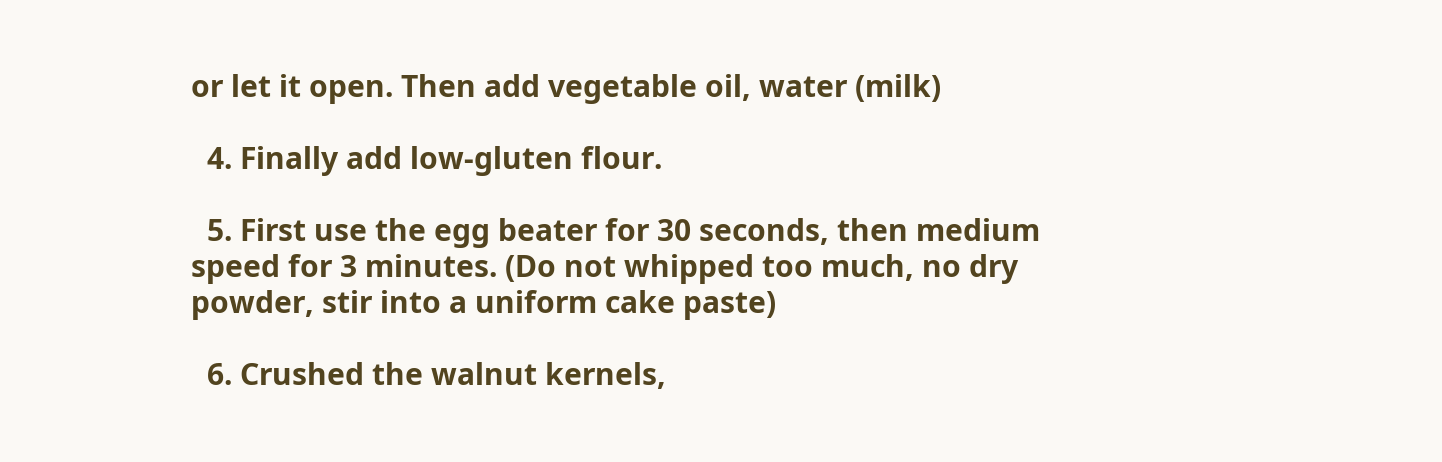or let it open. Then add vegetable oil, water (milk)

  4. Finally add low-gluten flour.

  5. First use the egg beater for 30 seconds, then medium speed for 3 minutes. (Do not whipped too much, no dry powder, stir into a uniform cake paste)

  6. Crushed the walnut kernels,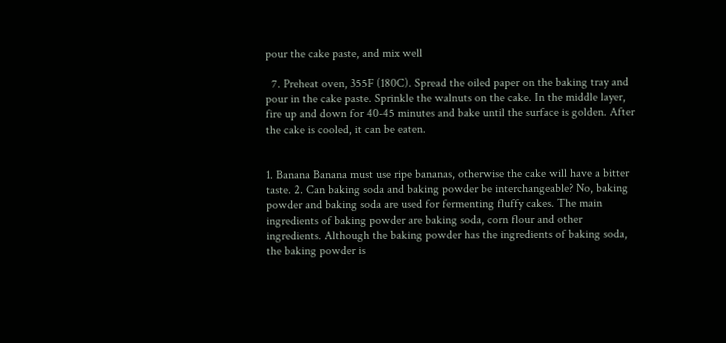pour the cake paste, and mix well

  7. Preheat oven, 355F (180C). Spread the oiled paper on the baking tray and pour in the cake paste. Sprinkle the walnuts on the cake. In the middle layer, fire up and down for 40-45 minutes and bake until the surface is golden. After the cake is cooled, it can be eaten.


1. Banana Banana must use ripe bananas, otherwise the cake will have a bitter taste. 2. Can baking soda and baking powder be interchangeable? No, baking powder and baking soda are used for fermenting fluffy cakes. The main ingredients of baking powder are baking soda, corn flour and other ingredients. Although the baking powder has the ingredients of baking soda, the baking powder is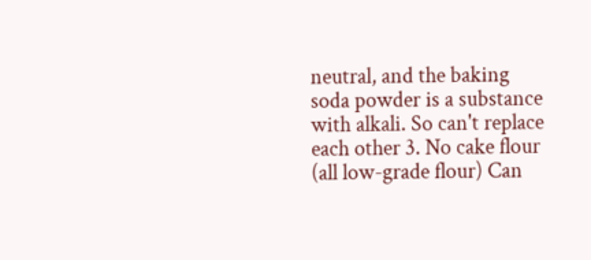neutral, and the baking soda powder is a substance with alkali. So can't replace each other 3. No cake flour (all low-grade flour) Can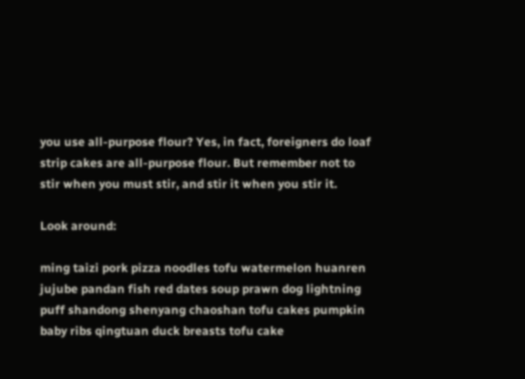you use all-purpose flour? Yes, in fact, foreigners do loaf strip cakes are all-purpose flour. But remember not to stir when you must stir, and stir it when you stir it.

Look around:

ming taizi pork pizza noodles tofu watermelon huanren jujube pandan fish red dates soup prawn dog lightning puff shandong shenyang chaoshan tofu cakes pumpkin baby ribs qingtuan duck breasts tofu cake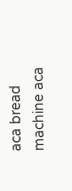aca bread machine aca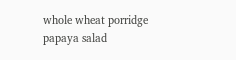whole wheat porridge papaya salad